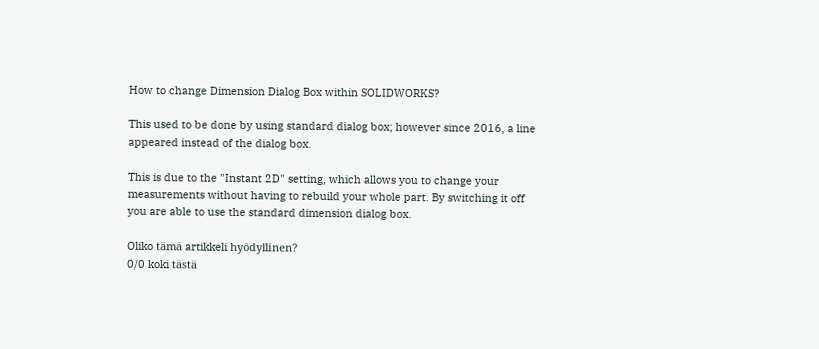How to change Dimension Dialog Box within SOLIDWORKS?

This used to be done by using standard dialog box; however since 2016, a line appeared instead of the dialog box.

This is due to the "Instant 2D" setting, which allows you to change your measurements without having to rebuild your whole part. By switching it off you are able to use the standard dimension dialog box.

Oliko tämä artikkeli hyödyllinen?
0/0 koki tästä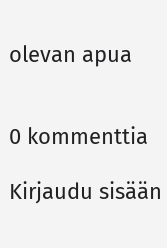olevan apua


0 kommenttia

Kirjaudu sisään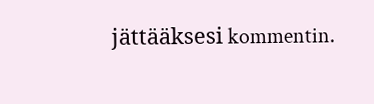jättääksesi kommentin.